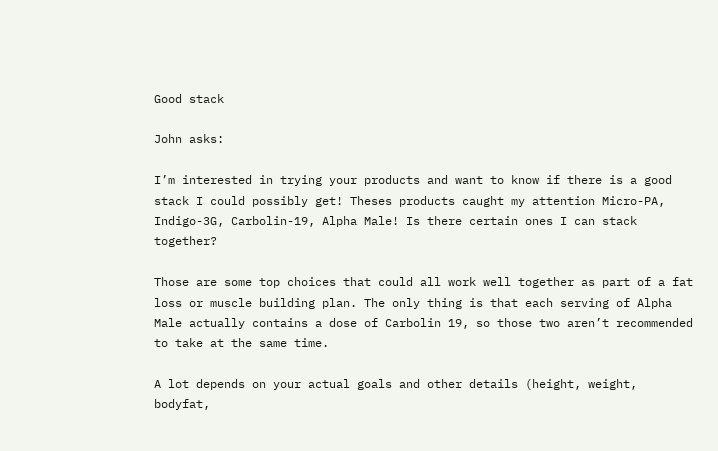Good stack

John asks:

I’m interested in trying your products and want to know if there is a good stack I could possibly get! Theses products caught my attention Micro-PA, Indigo-3G, Carbolin-19, Alpha Male! Is there certain ones I can stack together?

Those are some top choices that could all work well together as part of a fat loss or muscle building plan. The only thing is that each serving of Alpha Male actually contains a dose of Carbolin 19, so those two aren’t recommended to take at the same time.

A lot depends on your actual goals and other details (height, weight, bodyfat,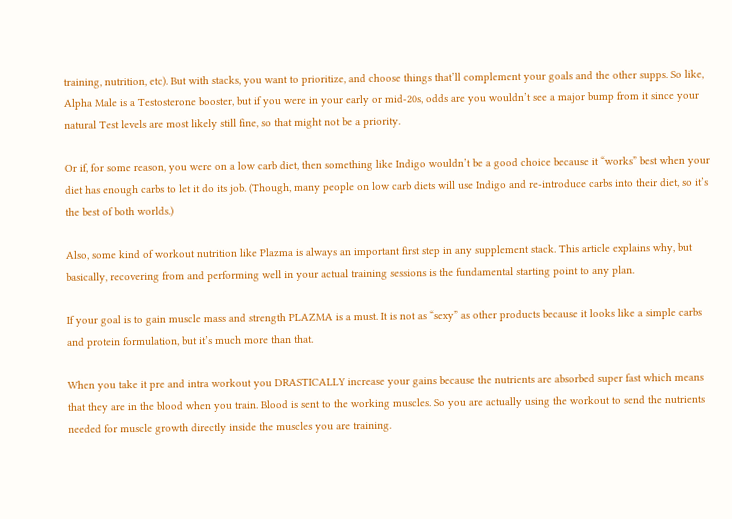training, nutrition, etc). But with stacks, you want to prioritize, and choose things that’ll complement your goals and the other supps. So like, Alpha Male is a Testosterone booster, but if you were in your early or mid-20s, odds are you wouldn’t see a major bump from it since your natural Test levels are most likely still fine, so that might not be a priority.

Or if, for some reason, you were on a low carb diet, then something like Indigo wouldn’t be a good choice because it “works” best when your diet has enough carbs to let it do its job. (Though, many people on low carb diets will use Indigo and re-introduce carbs into their diet, so it’s the best of both worlds.)

Also, some kind of workout nutrition like Plazma is always an important first step in any supplement stack. This article explains why, but basically, recovering from and performing well in your actual training sessions is the fundamental starting point to any plan.

If your goal is to gain muscle mass and strength PLAZMA is a must. It is not as “sexy” as other products because it looks like a simple carbs and protein formulation, but it’s much more than that.

When you take it pre and intra workout you DRASTICALLY increase your gains because the nutrients are absorbed super fast which means that they are in the blood when you train. Blood is sent to the working muscles. So you are actually using the workout to send the nutrients needed for muscle growth directly inside the muscles you are training.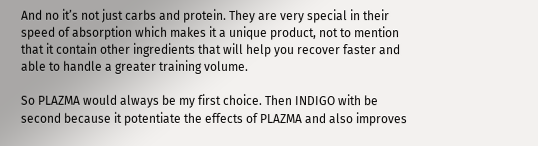And no it’s not just carbs and protein. They are very special in their speed of absorption which makes it a unique product, not to mention that it contain other ingredients that will help you recover faster and able to handle a greater training volume.

So PLAZMA would always be my first choice. Then INDIGO with be second because it potentiate the effects of PLAZMA and also improves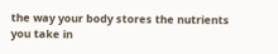the way your body stores the nutrients you take in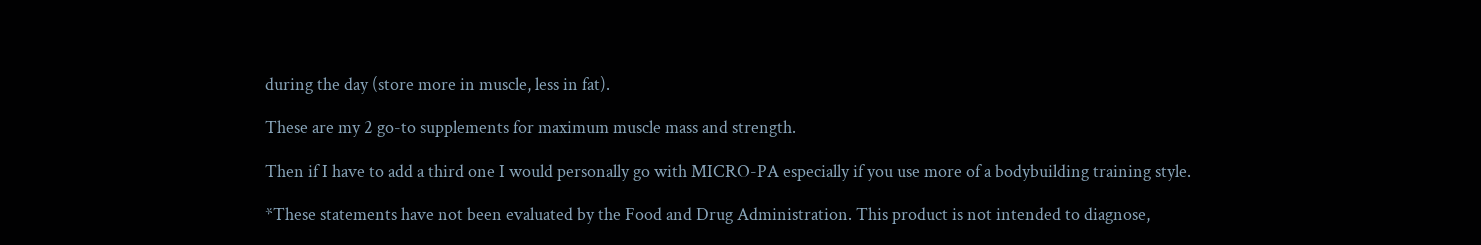during the day (store more in muscle, less in fat).

These are my 2 go-to supplements for maximum muscle mass and strength.

Then if I have to add a third one I would personally go with MICRO-PA especially if you use more of a bodybuilding training style.

*These statements have not been evaluated by the Food and Drug Administration. This product is not intended to diagnose,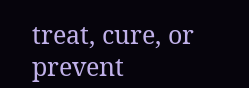treat, cure, or prevent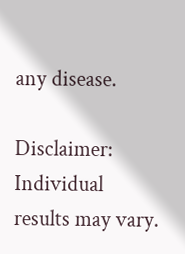any disease.

Disclaimer: Individual results may vary.